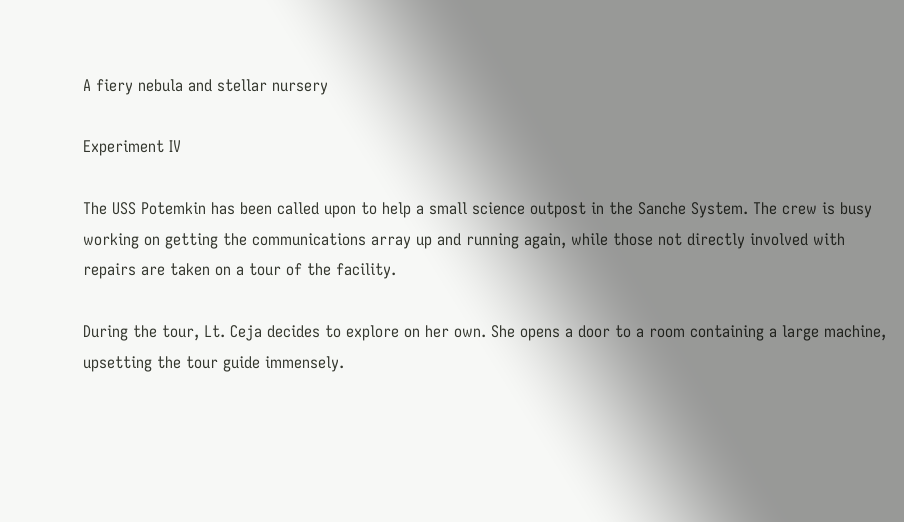A fiery nebula and stellar nursery

Experiment IV

The USS Potemkin has been called upon to help a small science outpost in the Sanche System. The crew is busy working on getting the communications array up and running again, while those not directly involved with repairs are taken on a tour of the facility.

During the tour, Lt. Ceja decides to explore on her own. She opens a door to a room containing a large machine, upsetting the tour guide immensely.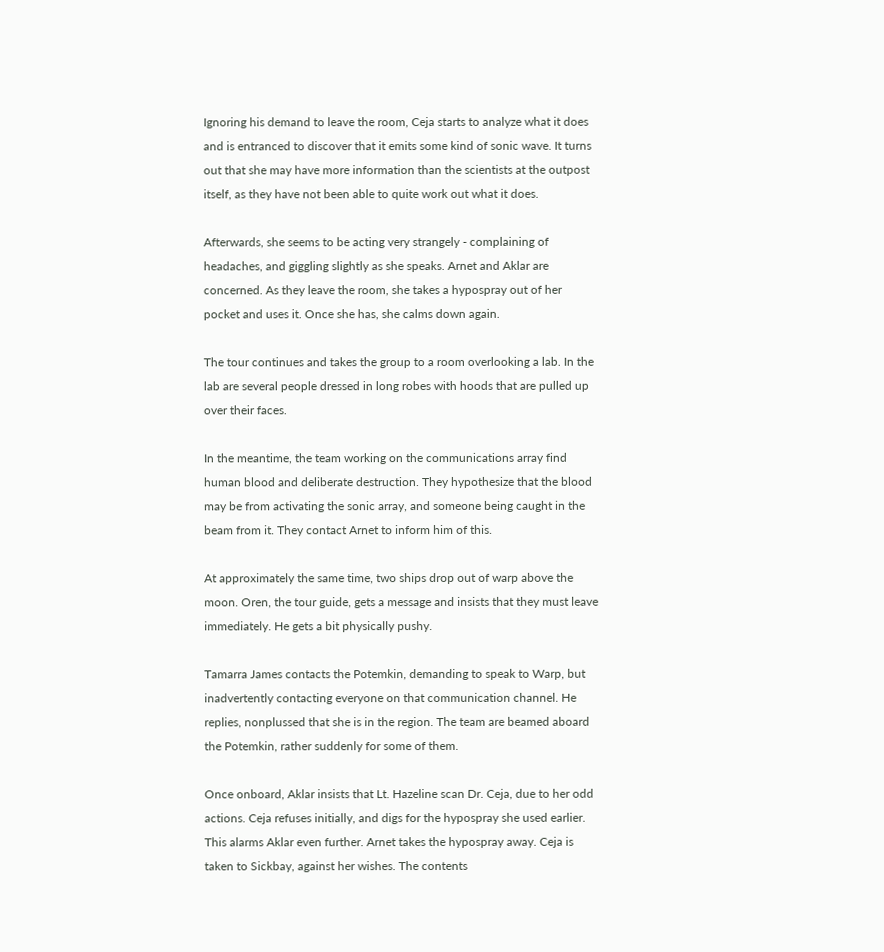Ignoring his demand to leave the room, Ceja starts to analyze what it does and is entranced to discover that it emits some kind of sonic wave. It turns out that she may have more information than the scientists at the outpost itself, as they have not been able to quite work out what it does.

Afterwards, she seems to be acting very strangely - complaining of headaches, and giggling slightly as she speaks. Arnet and Aklar are concerned. As they leave the room, she takes a hypospray out of her pocket and uses it. Once she has, she calms down again.

The tour continues and takes the group to a room overlooking a lab. In the lab are several people dressed in long robes with hoods that are pulled up over their faces.

In the meantime, the team working on the communications array find human blood and deliberate destruction. They hypothesize that the blood may be from activating the sonic array, and someone being caught in the beam from it. They contact Arnet to inform him of this.

At approximately the same time, two ships drop out of warp above the moon. Oren, the tour guide, gets a message and insists that they must leave immediately. He gets a bit physically pushy.

Tamarra James contacts the Potemkin, demanding to speak to Warp, but inadvertently contacting everyone on that communication channel. He replies, nonplussed that she is in the region. The team are beamed aboard the Potemkin, rather suddenly for some of them.

Once onboard, Aklar insists that Lt. Hazeline scan Dr. Ceja, due to her odd actions. Ceja refuses initially, and digs for the hypospray she used earlier. This alarms Aklar even further. Arnet takes the hypospray away. Ceja is taken to Sickbay, against her wishes. The contents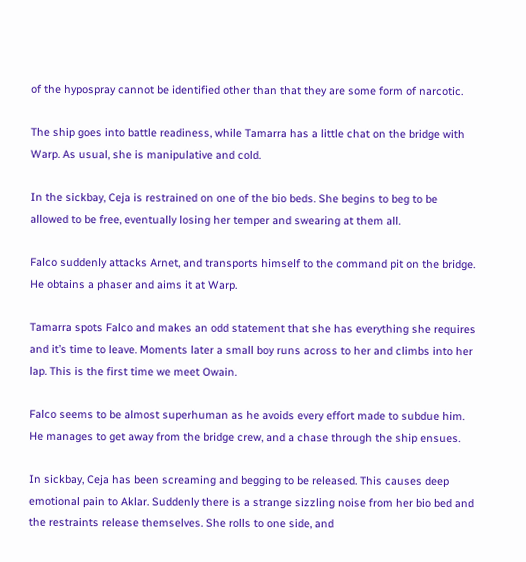of the hypospray cannot be identified other than that they are some form of narcotic.

The ship goes into battle readiness, while Tamarra has a little chat on the bridge with Warp. As usual, she is manipulative and cold.

In the sickbay, Ceja is restrained on one of the bio beds. She begins to beg to be allowed to be free, eventually losing her temper and swearing at them all.

Falco suddenly attacks Arnet, and transports himself to the command pit on the bridge. He obtains a phaser and aims it at Warp.

Tamarra spots Falco and makes an odd statement that she has everything she requires and it’s time to leave. Moments later a small boy runs across to her and climbs into her lap. This is the first time we meet Owain.

Falco seems to be almost superhuman as he avoids every effort made to subdue him. He manages to get away from the bridge crew, and a chase through the ship ensues.

In sickbay, Ceja has been screaming and begging to be released. This causes deep emotional pain to Aklar. Suddenly there is a strange sizzling noise from her bio bed and the restraints release themselves. She rolls to one side, and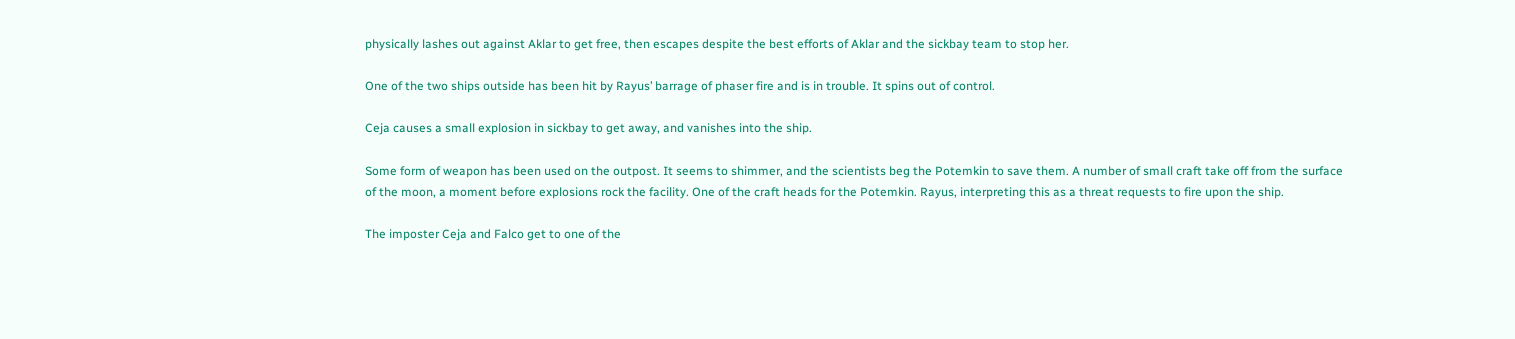physically lashes out against Aklar to get free, then escapes despite the best efforts of Aklar and the sickbay team to stop her.

One of the two ships outside has been hit by Rayus’ barrage of phaser fire and is in trouble. It spins out of control.

Ceja causes a small explosion in sickbay to get away, and vanishes into the ship.

Some form of weapon has been used on the outpost. It seems to shimmer, and the scientists beg the Potemkin to save them. A number of small craft take off from the surface of the moon, a moment before explosions rock the facility. One of the craft heads for the Potemkin. Rayus, interpreting this as a threat requests to fire upon the ship.

The imposter Ceja and Falco get to one of the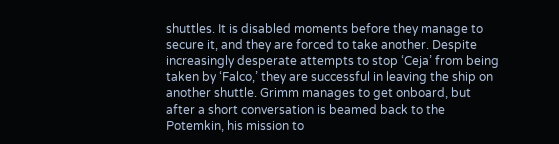shuttles. It is disabled moments before they manage to secure it, and they are forced to take another. Despite increasingly desperate attempts to stop ‘Ceja’ from being taken by ‘Falco,’ they are successful in leaving the ship on another shuttle. Grimm manages to get onboard, but after a short conversation is beamed back to the Potemkin, his mission to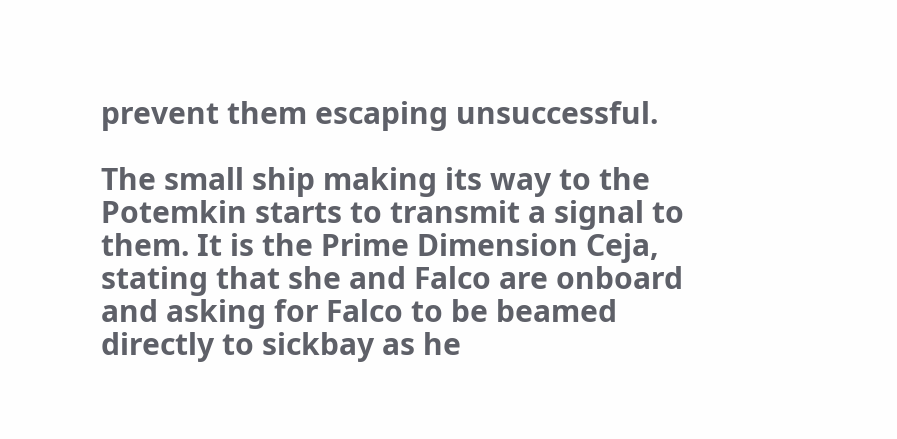prevent them escaping unsuccessful.

The small ship making its way to the Potemkin starts to transmit a signal to them. It is the Prime Dimension Ceja, stating that she and Falco are onboard and asking for Falco to be beamed directly to sickbay as he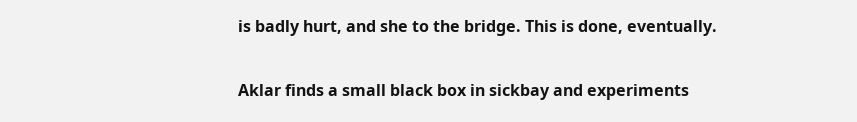is badly hurt, and she to the bridge. This is done, eventually.

Aklar finds a small black box in sickbay and experiments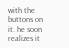with the buttons on it. he soon realizes it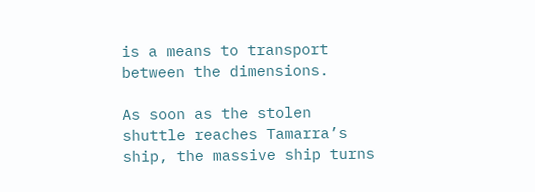is a means to transport between the dimensions.

As soon as the stolen shuttle reaches Tamarra’s ship, the massive ship turns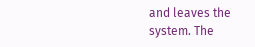and leaves the system. The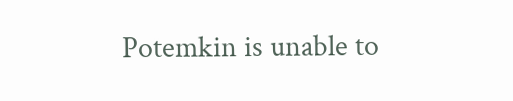Potemkin is unable to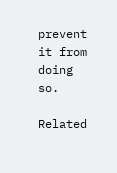prevent it from doing so.

Related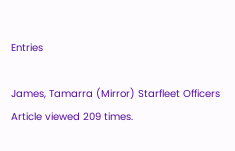Entries

James, Tamarra (Mirror) Starfleet Officers
Article viewed 209 times.